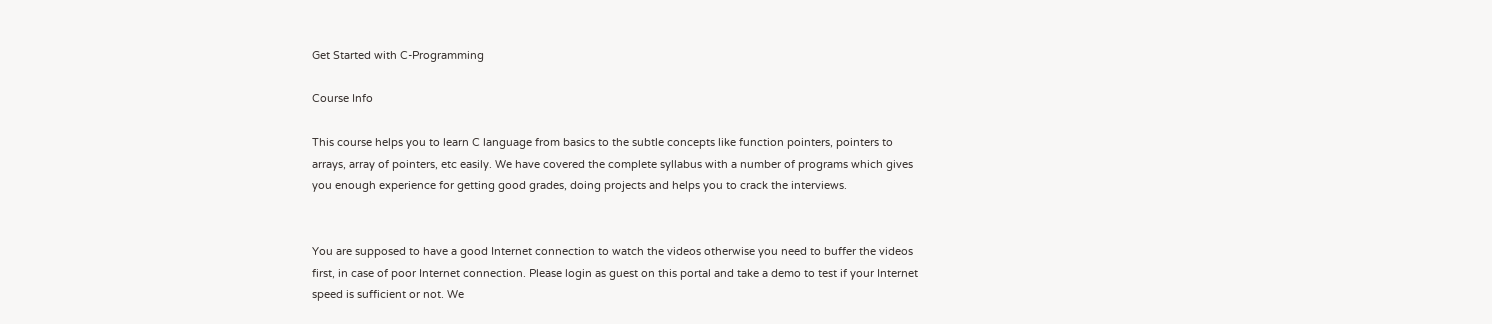Get Started with C-Programming

Course Info

This course helps you to learn C language from basics to the subtle concepts like function pointers, pointers to arrays, array of pointers, etc easily. We have covered the complete syllabus with a number of programs which gives you enough experience for getting good grades, doing projects and helps you to crack the interviews.


You are supposed to have a good Internet connection to watch the videos otherwise you need to buffer the videos first, in case of poor Internet connection. Please login as guest on this portal and take a demo to test if your Internet speed is sufficient or not. We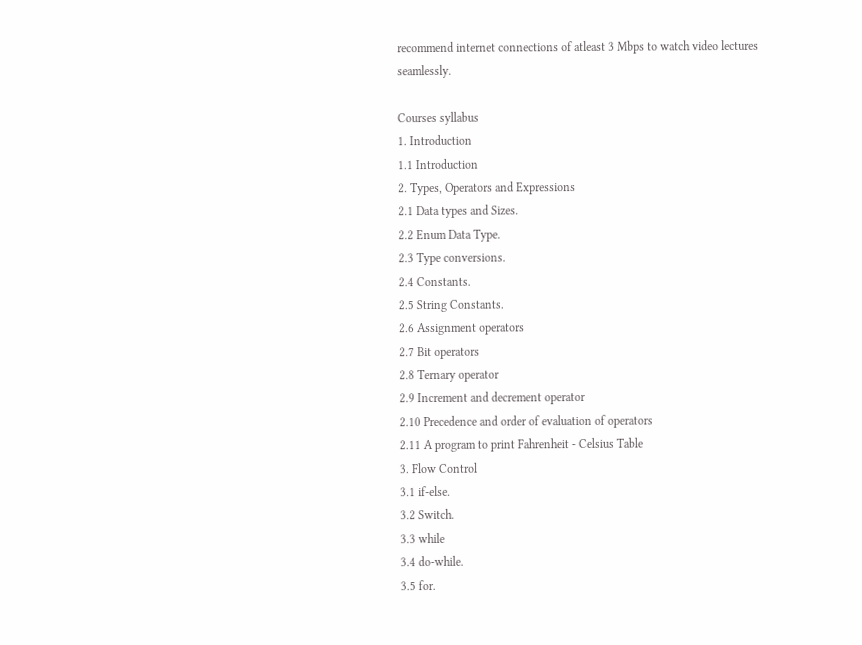recommend internet connections of atleast 3 Mbps to watch video lectures seamlessly.

Courses syllabus
1. Introduction
1.1 Introduction
2. Types, Operators and Expressions
2.1 Data types and Sizes.
2.2 Enum Data Type.
2.3 Type conversions.
2.4 Constants.
2.5 String Constants.
2.6 Assignment operators
2.7 Bit operators
2.8 Ternary operator
2.9 Increment and decrement operator
2.10 Precedence and order of evaluation of operators
2.11 A program to print Fahrenheit - Celsius Table
3. Flow Control
3.1 if-else.
3.2 Switch.
3.3 while
3.4 do-while.
3.5 for.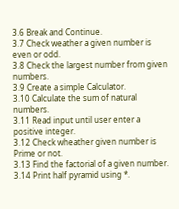3.6 Break and Continue.
3.7 Check weather a given number is even or odd.
3.8 Check the largest number from given numbers.
3.9 Create a simple Calculator.
3.10 Calculate the sum of natural numbers.
3.11 Read input until user enter a positive integer.
3.12 Check wheather given number is Prime or not.
3.13 Find the factorial of a given number.
3.14 Print half pyramid using *.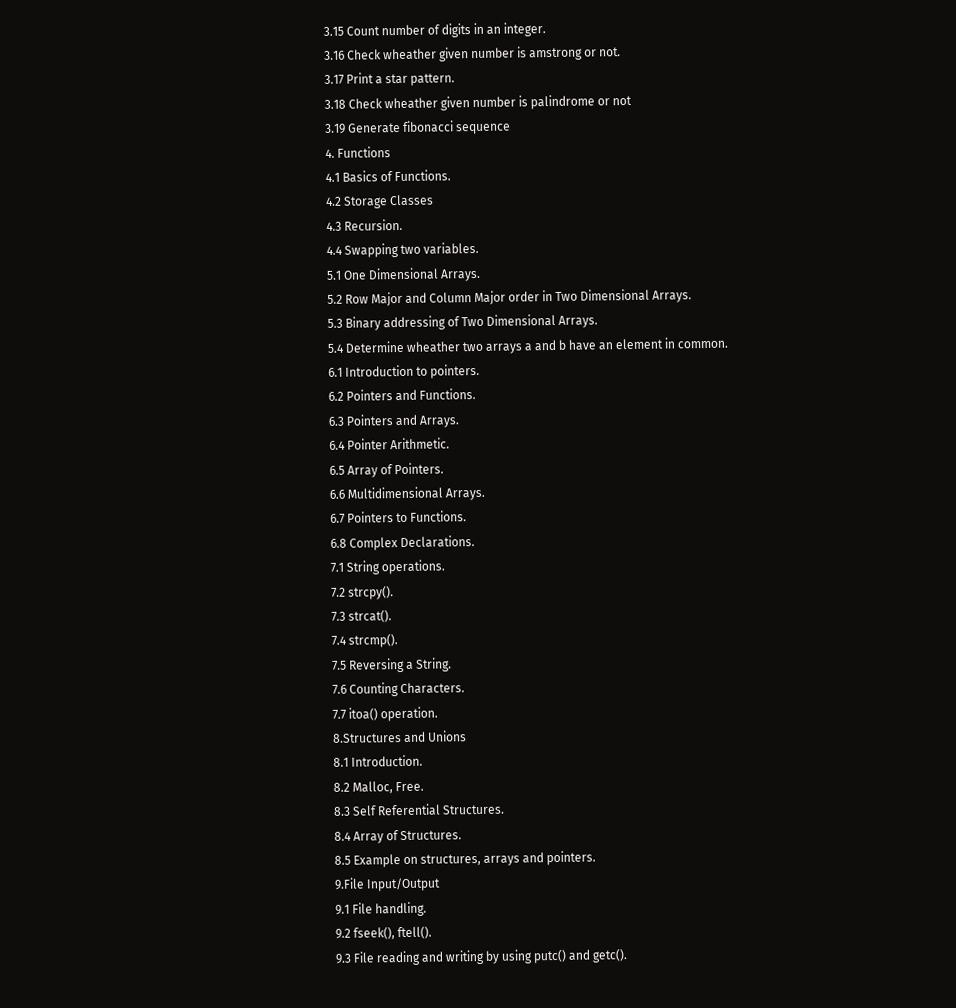3.15 Count number of digits in an integer.
3.16 Check wheather given number is amstrong or not.
3.17 Print a star pattern.
3.18 Check wheather given number is palindrome or not
3.19 Generate fibonacci sequence
4. Functions
4.1 Basics of Functions.
4.2 Storage Classes
4.3 Recursion.
4.4 Swapping two variables.
5.1 One Dimensional Arrays.
5.2 Row Major and Column Major order in Two Dimensional Arrays.
5.3 Binary addressing of Two Dimensional Arrays.
5.4 Determine wheather two arrays a and b have an element in common.
6.1 Introduction to pointers.
6.2 Pointers and Functions.
6.3 Pointers and Arrays.
6.4 Pointer Arithmetic.
6.5 Array of Pointers.
6.6 Multidimensional Arrays.
6.7 Pointers to Functions.
6.8 Complex Declarations.
7.1 String operations.
7.2 strcpy().
7.3 strcat().
7.4 strcmp().
7.5 Reversing a String.
7.6 Counting Characters.
7.7 itoa() operation.
8.Structures and Unions
8.1 Introduction.
8.2 Malloc, Free.
8.3 Self Referential Structures.
8.4 Array of Structures.
8.5 Example on structures, arrays and pointers.
9.File Input/Output
9.1 File handling.
9.2 fseek(), ftell().
9.3 File reading and writing by using putc() and getc().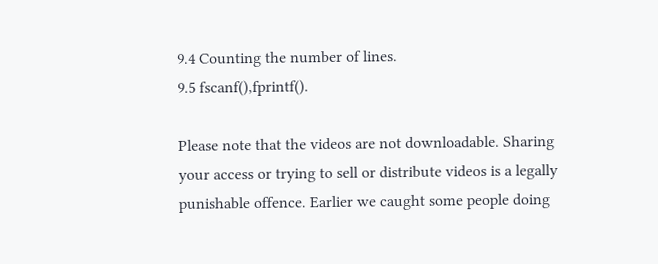9.4 Counting the number of lines.
9.5 fscanf(),fprintf().

Please note that the videos are not downloadable. Sharing your access or trying to sell or distribute videos is a legally punishable offence. Earlier we caught some people doing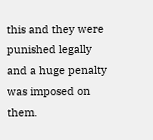this and they were punished legally and a huge penalty was imposed on them.